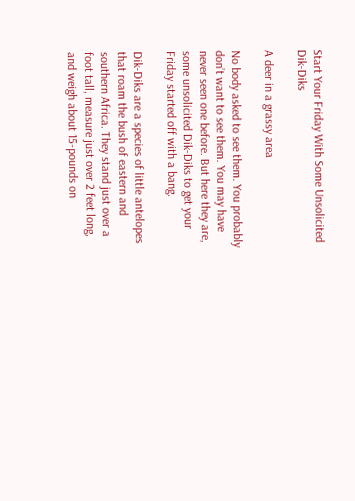Start Your Friday With Some Unsolicited Dik-Diks

A deer in a grassy area

No body asked to see them. You probably don’t want to see them. You may have never seen one before. But here they are, some unsolicited Dik-Diks to get your Friday started off with a bang.

Dik-Diks are a species of little antelopes that roam the bush of eastern and southern Africa. They stand just over a foot tall, measure just over 2 feet long, and weigh about 15-pounds on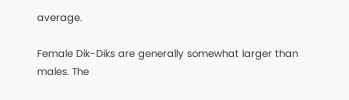average.

Female Dik-Diks are generally somewhat larger than males. The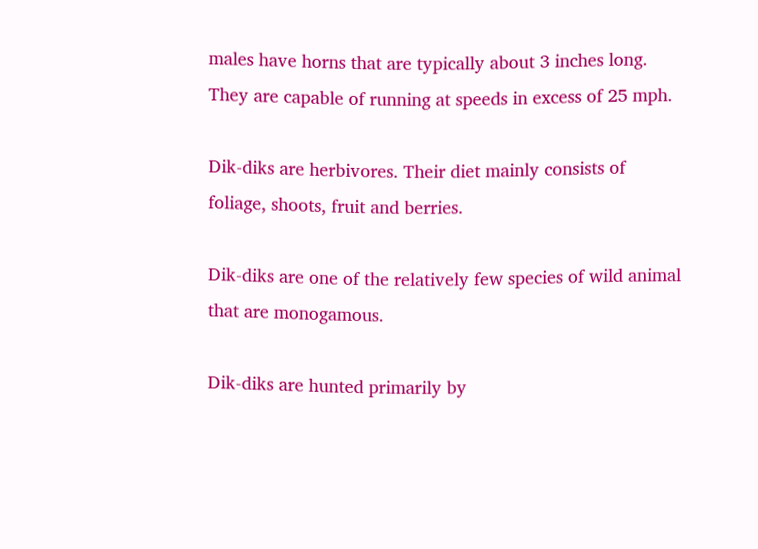males have horns that are typically about 3 inches long. They are capable of running at speeds in excess of 25 mph.

Dik-diks are herbivores. Their diet mainly consists of foliage, shoots, fruit and berries.

Dik-diks are one of the relatively few species of wild animal that are monogamous.

Dik-diks are hunted primarily by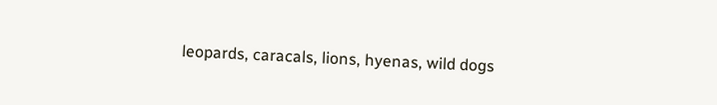leopards, caracals, lions, hyenas, wild dogs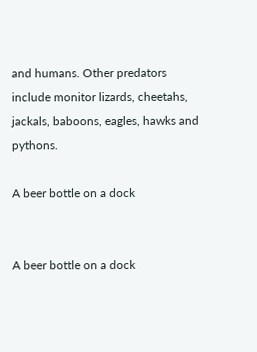and humans. Other predators include monitor lizards, cheetahs, jackals, baboons, eagles, hawks and pythons.

A beer bottle on a dock


A beer bottle on a dock